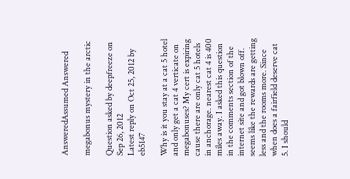AnsweredAssumed Answered

megabonus mystery in the arctic

Question asked by deepfreeze on Sep 26, 2012
Latest reply on Oct 25, 2012 by eb5147

Why is it you stay at a cat 5 hotel and only get a cat 4 verticate on megabonuses? My cert is expiring cause there are only cat 5 hotels in anchorage. nearest cat 4 is 400 miles away. I asked this question in the comments section of the internet site and got blown off. seems like the rewards are getting less and the rooms more. Since when does a fairfield deserve cat 5. I should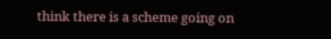think there is a scheme going on